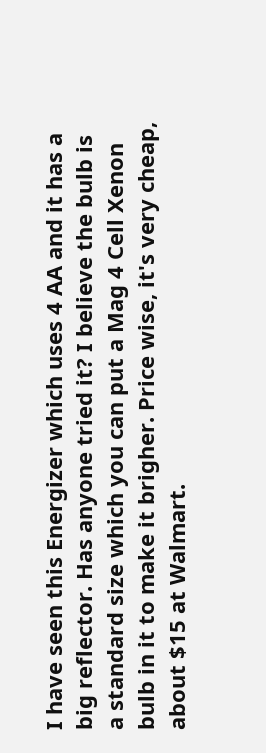I have seen this Energizer which uses 4 AA and it has a big reflector. Has anyone tried it? I believe the bulb is a standard size which you can put a Mag 4 Cell Xenon bulb in it to make it brigher. Price wise, it's very cheap, about $15 at Walmart.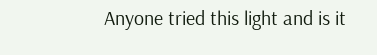Anyone tried this light and is it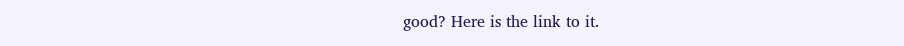good? Here is the link to it.